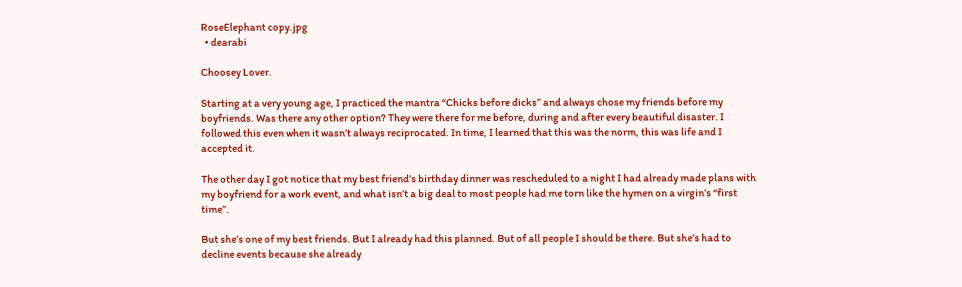RoseElephant copy.jpg
  • dearabi

Choosey Lover.

Starting at a very young age, I practiced the mantra “Chicks before dicks” and always chose my friends before my boyfriends. Was there any other option? They were there for me before, during and after every beautiful disaster. I followed this even when it wasn’t always reciprocated. In time, I learned that this was the norm, this was life and I accepted it.

The other day I got notice that my best friend’s birthday dinner was rescheduled to a night I had already made plans with my boyfriend for a work event, and what isn’t a big deal to most people had me torn like the hymen on a virgin’s “first time”.

But she’s one of my best friends. But I already had this planned. But of all people I should be there. But she’s had to decline events because she already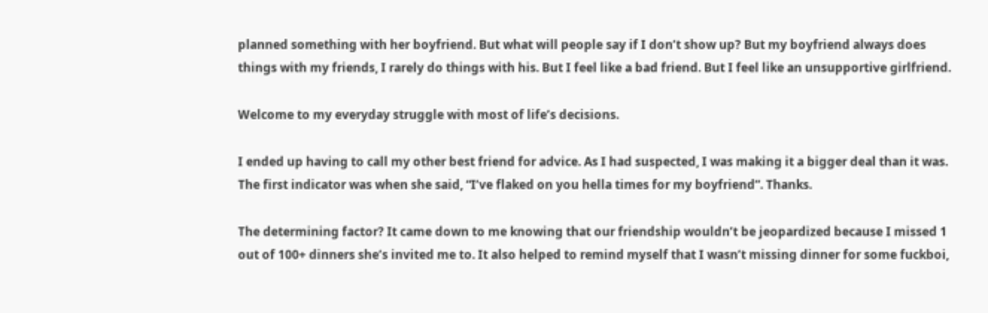planned something with her boyfriend. But what will people say if I don’t show up? But my boyfriend always does things with my friends, I rarely do things with his. But I feel like a bad friend. But I feel like an unsupportive girlfriend.

Welcome to my everyday struggle with most of life’s decisions.

I ended up having to call my other best friend for advice. As I had suspected, I was making it a bigger deal than it was. The first indicator was when she said, “I’ve flaked on you hella times for my boyfriend”. Thanks.

The determining factor? It came down to me knowing that our friendship wouldn’t be jeopardized because I missed 1 out of 100+ dinners she’s invited me to. It also helped to remind myself that I wasn’t missing dinner for some fuckboi,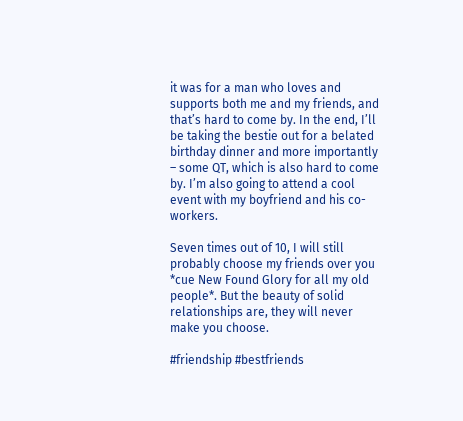it was for a man who loves and supports both me and my friends, and that’s hard to come by. In the end, I’ll be taking the bestie out for a belated birthday dinner and more importantly – some QT, which is also hard to come by. I’m also going to attend a cool event with my boyfriend and his co-workers.

Seven times out of 10, I will still probably choose my friends over you *cue New Found Glory for all my old people*. But the beauty of solid relationships are, they will never make you choose.

#friendship #bestfriends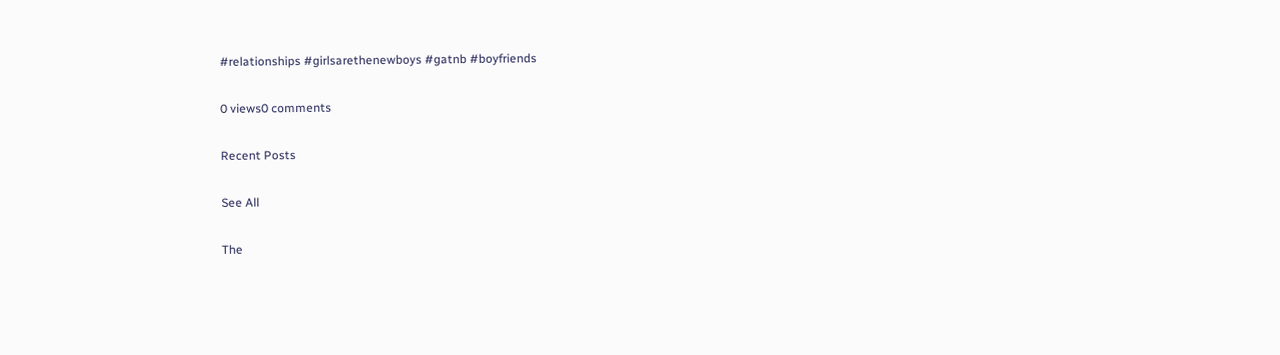#relationships #girlsarethenewboys #gatnb #boyfriends

0 views0 comments

Recent Posts

See All

The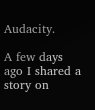Audacity.

A few days ago I shared a story on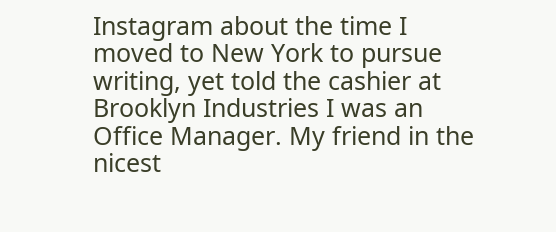Instagram about the time I moved to New York to pursue writing, yet told the cashier at Brooklyn Industries I was an Office Manager. My friend in the nicest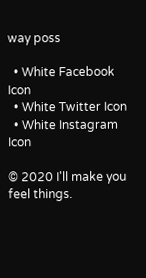way poss

  • White Facebook Icon
  • White Twitter Icon
  • White Instagram Icon

© 2020 I'll make you feel things.